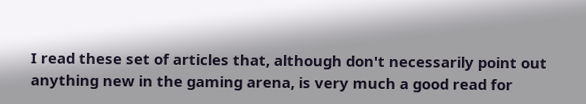I read these set of articles that, although don't necessarily point out anything new in the gaming arena, is very much a good read for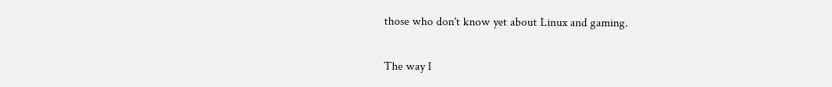those who don't know yet about Linux and gaming.


The way I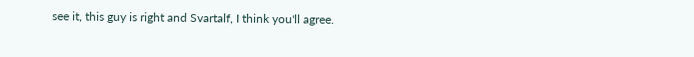see it, this guy is right and Svartalf, I think you'll agree.